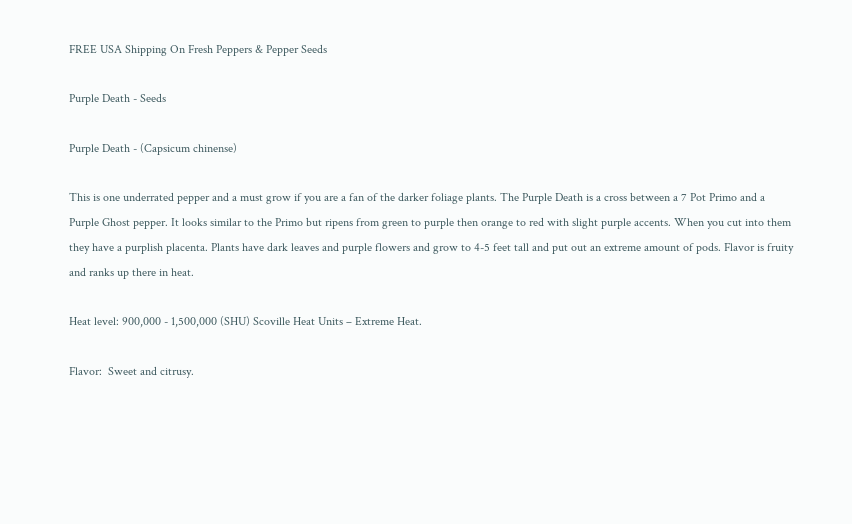FREE USA Shipping On Fresh Peppers & Pepper Seeds

Purple Death - Seeds

Purple Death - (Capsicum chinense)

This is one underrated pepper and a must grow if you are a fan of the darker foliage plants. The Purple Death is a cross between a 7 Pot Primo and a Purple Ghost pepper. It looks similar to the Primo but ripens from green to purple then orange to red with slight purple accents. When you cut into them they have a purplish placenta. Plants have dark leaves and purple flowers and grow to 4-5 feet tall and put out an extreme amount of pods. Flavor is fruity and ranks up there in heat.

Heat level: 900,000 - 1,500,000 (SHU) Scoville Heat Units – Extreme Heat.

Flavor:  Sweet and citrusy.